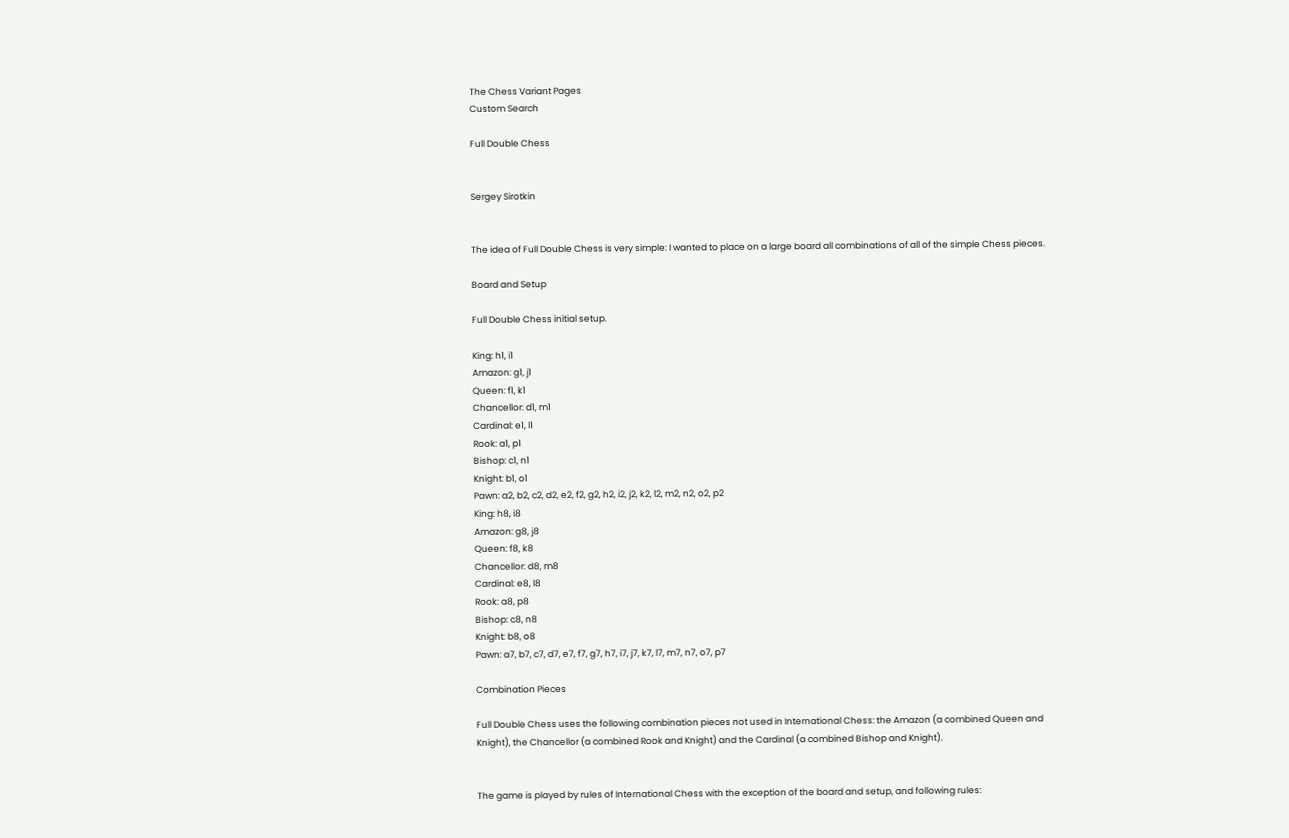The Chess Variant Pages
Custom Search

Full Double Chess


Sergey Sirotkin


The idea of Full Double Chess is very simple: I wanted to place on a large board all combinations of all of the simple Chess pieces.

Board and Setup

Full Double Chess initial setup.

King: h1, i1
Amazon: g1, j1
Queen: f1, k1
Chancellor: d1, m1
Cardinal: e1, l1
Rook: a1, p1
Bishop: c1, n1
Knight: b1, o1
Pawn: a2, b2, c2, d2, e2, f2, g2, h2, i2, j2, k2, l2, m2, n2, o2, p2
King: h8, i8
Amazon: g8, j8
Queen: f8, k8
Chancellor: d8, m8
Cardinal: e8, l8
Rook: a8, p8
Bishop: c8, n8
Knight: b8, o8
Pawn: a7, b7, c7, d7, e7, f7, g7, h7, i7, j7, k7, l7, m7, n7, o7, p7

Combination Pieces

Full Double Chess uses the following combination pieces not used in International Chess: the Amazon (a combined Queen and Knight), the Chancellor (a combined Rook and Knight) and the Cardinal (a combined Bishop and Knight).


The game is played by rules of International Chess with the exception of the board and setup, and following rules: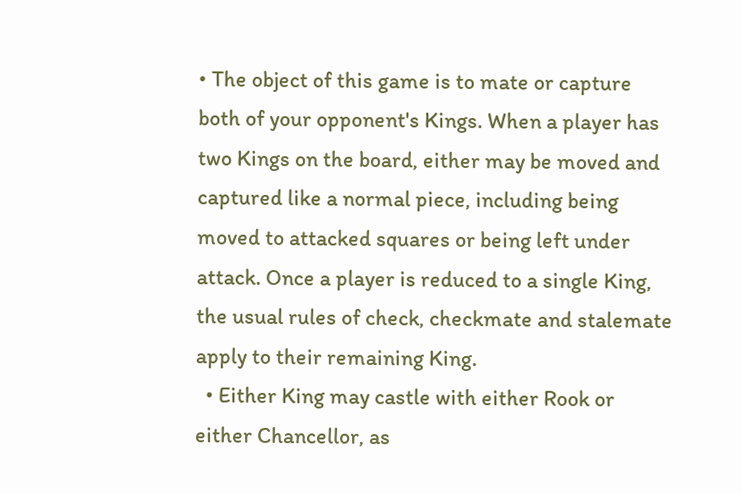• The object of this game is to mate or capture both of your opponent's Kings. When a player has two Kings on the board, either may be moved and captured like a normal piece, including being moved to attacked squares or being left under attack. Once a player is reduced to a single King, the usual rules of check, checkmate and stalemate apply to their remaining King.
  • Either King may castle with either Rook or either Chancellor, as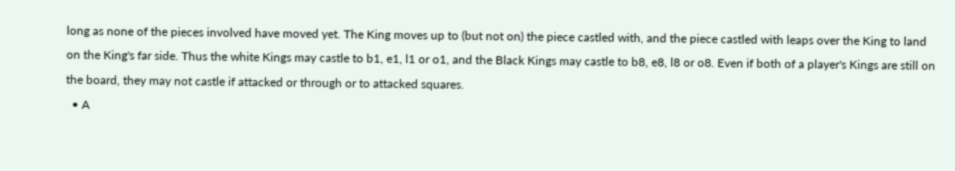long as none of the pieces involved have moved yet. The King moves up to (but not on) the piece castled with, and the piece castled with leaps over the King to land on the King's far side. Thus the white Kings may castle to b1, e1, l1 or o1, and the Black Kings may castle to b8, e8, l8 or o8. Even if both of a player's Kings are still on the board, they may not castle if attacked or through or to attacked squares.
  • A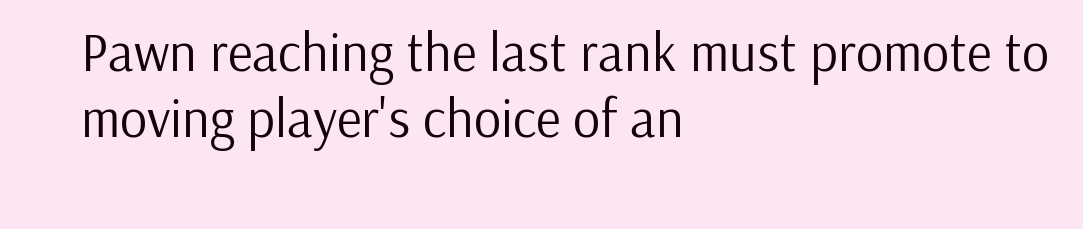Pawn reaching the last rank must promote to moving player's choice of an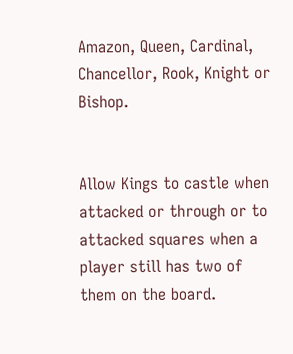Amazon, Queen, Cardinal, Chancellor, Rook, Knight or Bishop.


Allow Kings to castle when attacked or through or to attacked squares when a player still has two of them on the board.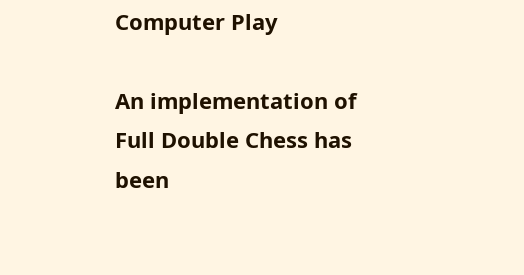Computer Play

An implementation of Full Double Chess has been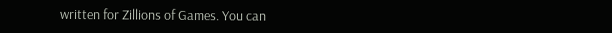written for Zillions of Games. You can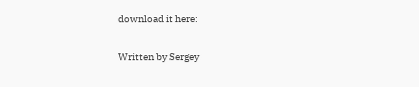download it here:

Written by Sergey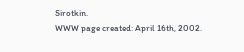Sirotkin.
WWW page created: April 16th, 2002.